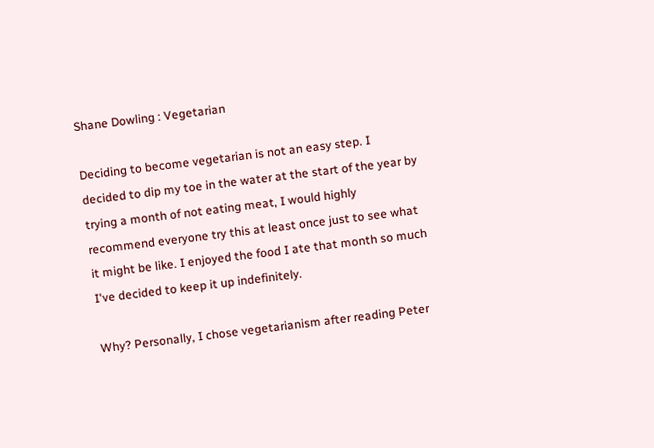Shane Dowling : Vegetarian

Deciding to become vegetarian is not an easy step. I decided to dip my toe in the water at the start of the year by trying a month of not eating meat, I would highly recommend everyone try this at least once just to see what it might be like. I enjoyed the food I ate that month so much I've decided to keep it up indefinitely.

Why? Personally, I chose vegetarianism after reading Peter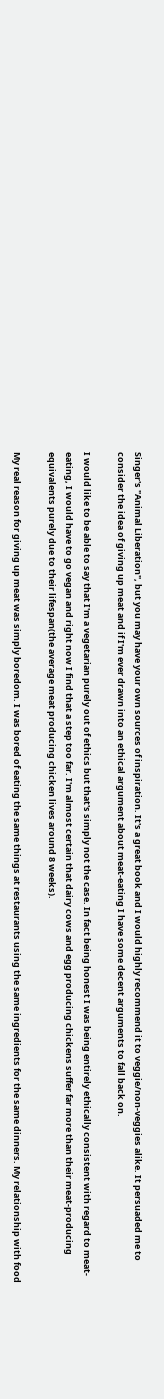Singer's "Animal Liberation", but you may have your own sources of inspiration. It's a great book and I would highly recommend it to veggie/non-veggies alike. It persuaded me to consider the idea of giving up meat and if I'm ever drawn into an ethical argument about meat-eating I have some decent arguments to fall back on.

I would like to be able to say that I'm a vegetarian purely out of ethics but that's simply not the case. In fact being honest I was being entirely ethically consistent with regard to meat-eating, I would have to go vegan and right now I find that a step too far. I'm almost certain that dairy cows and egg producing chickens suffer far more than their meat-producing equivalents purely due to their lifespan(the average meat producing chicken lives around 8 weeks).

My real reason for giving up meat was simply boredom. I was bored of eating the same things at restaurants using the same ingredients for the same dinners. My relationship with food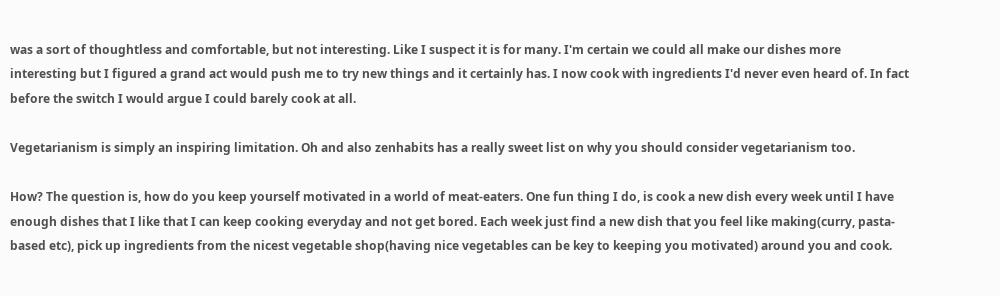was a sort of thoughtless and comfortable, but not interesting. Like I suspect it is for many. I'm certain we could all make our dishes more interesting but I figured a grand act would push me to try new things and it certainly has. I now cook with ingredients I'd never even heard of. In fact before the switch I would argue I could barely cook at all.

Vegetarianism is simply an inspiring limitation. Oh and also zenhabits has a really sweet list on why you should consider vegetarianism too.

How? The question is, how do you keep yourself motivated in a world of meat-eaters. One fun thing I do, is cook a new dish every week until I have enough dishes that I like that I can keep cooking everyday and not get bored. Each week just find a new dish that you feel like making(curry, pasta-based etc), pick up ingredients from the nicest vegetable shop(having nice vegetables can be key to keeping you motivated) around you and cook.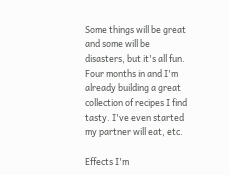Some things will be great and some will be disasters, but it's all fun. Four months in and I'm already building a great collection of recipes I find tasty. I've even started my partner will eat, etc.

Effects I'm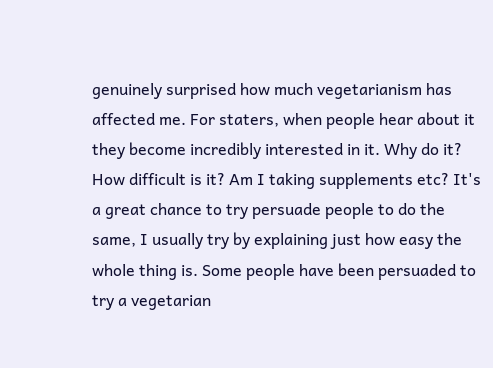genuinely surprised how much vegetarianism has affected me. For staters, when people hear about it they become incredibly interested in it. Why do it? How difficult is it? Am I taking supplements etc? It's a great chance to try persuade people to do the same, I usually try by explaining just how easy the whole thing is. Some people have been persuaded to try a vegetarian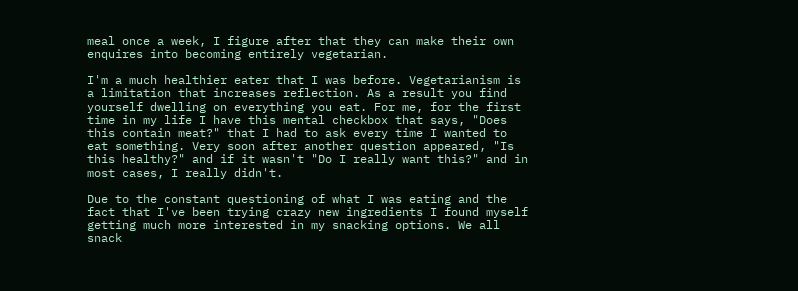meal once a week, I figure after that they can make their own enquires into becoming entirely vegetarian.

I'm a much healthier eater that I was before. Vegetarianism is a limitation that increases reflection. As a result you find yourself dwelling on everything you eat. For me, for the first time in my life I have this mental checkbox that says, "Does this contain meat?" that I had to ask every time I wanted to eat something. Very soon after another question appeared, "Is this healthy?" and if it wasn't "Do I really want this?" and in most cases, I really didn't.

Due to the constant questioning of what I was eating and the fact that I've been trying crazy new ingredients I found myself getting much more interested in my snacking options. We all snack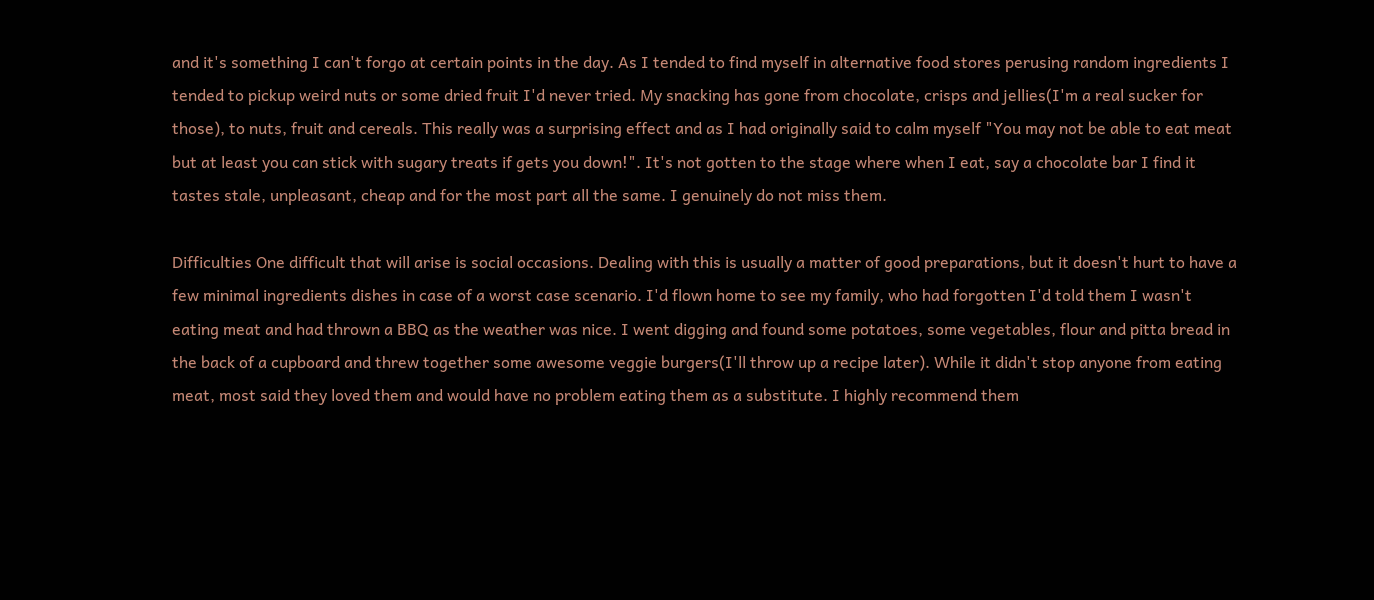and it's something I can't forgo at certain points in the day. As I tended to find myself in alternative food stores perusing random ingredients I tended to pickup weird nuts or some dried fruit I'd never tried. My snacking has gone from chocolate, crisps and jellies(I'm a real sucker for those), to nuts, fruit and cereals. This really was a surprising effect and as I had originally said to calm myself "You may not be able to eat meat but at least you can stick with sugary treats if gets you down!". It's not gotten to the stage where when I eat, say a chocolate bar I find it tastes stale, unpleasant, cheap and for the most part all the same. I genuinely do not miss them.

Difficulties One difficult that will arise is social occasions. Dealing with this is usually a matter of good preparations, but it doesn't hurt to have a few minimal ingredients dishes in case of a worst case scenario. I'd flown home to see my family, who had forgotten I'd told them I wasn't eating meat and had thrown a BBQ as the weather was nice. I went digging and found some potatoes, some vegetables, flour and pitta bread in the back of a cupboard and threw together some awesome veggie burgers(I'll throw up a recipe later). While it didn't stop anyone from eating meat, most said they loved them and would have no problem eating them as a substitute. I highly recommend them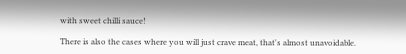with sweet chilli sauce!

There is also the cases where you will just crave meat, that's almost unavoidable.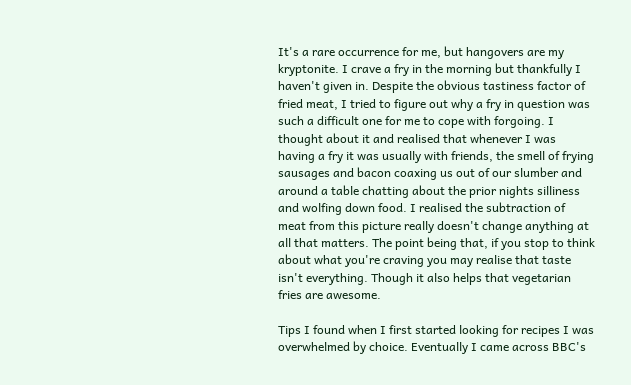It's a rare occurrence for me, but hangovers are my kryptonite. I crave a fry in the morning but thankfully I haven't given in. Despite the obvious tastiness factor of fried meat, I tried to figure out why a fry in question was such a difficult one for me to cope with forgoing. I thought about it and realised that whenever I was having a fry it was usually with friends, the smell of frying sausages and bacon coaxing us out of our slumber and around a table chatting about the prior nights silliness and wolfing down food. I realised the subtraction of meat from this picture really doesn't change anything at all that matters. The point being that, if you stop to think about what you're craving you may realise that taste isn't everything. Though it also helps that vegetarian fries are awesome.

Tips I found when I first started looking for recipes I was overwhelmed by choice. Eventually I came across BBC's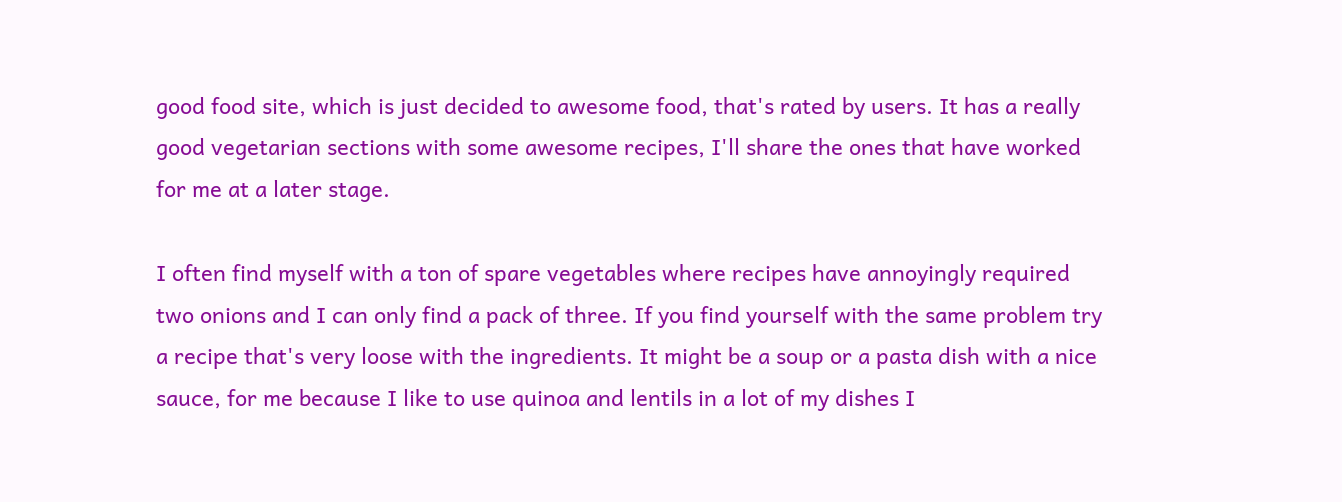good food site, which is just decided to awesome food, that's rated by users. It has a really good vegetarian sections with some awesome recipes, I'll share the ones that have worked for me at a later stage.

I often find myself with a ton of spare vegetables where recipes have annoyingly required two onions and I can only find a pack of three. If you find yourself with the same problem try a recipe that's very loose with the ingredients. It might be a soup or a pasta dish with a nice sauce, for me because I like to use quinoa and lentils in a lot of my dishes I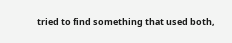tried to find something that used both,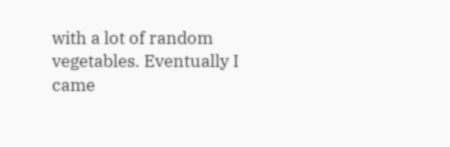with a lot of random vegetables. Eventually I came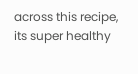across this recipe, its super healthy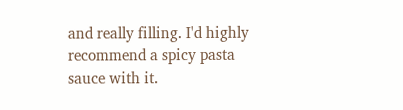and really filling. I'd highly recommend a spicy pasta sauce with it.